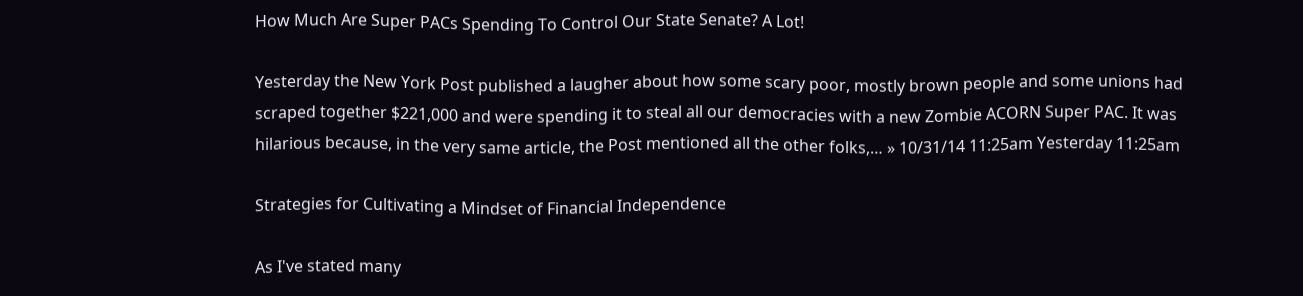How Much Are Super PACs Spending To Control Our State Senate? A Lot!

Yesterday the New York Post published a laugher about how some scary poor, mostly brown people and some unions had scraped together $221,000 and were spending it to steal all our democracies with a new Zombie ACORN Super PAC. It was hilarious because, in the very same article, the Post mentioned all the other folks,… » 10/31/14 11:25am Yesterday 11:25am

Strategies for Cultivating a Mindset of Financial Independence

As I've stated many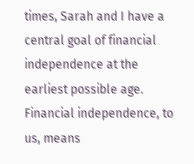times, Sarah and I have a central goal of financial independence at the earliest possible age. Financial independence, to us, means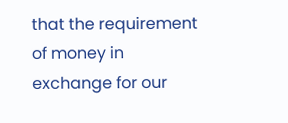that the requirement of money in exchange for our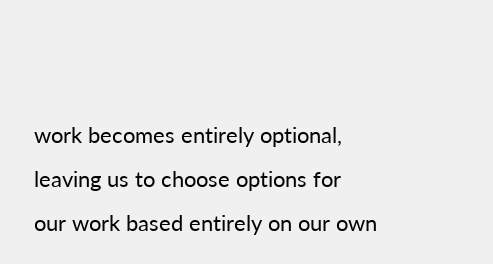work becomes entirely optional, leaving us to choose options for our work based entirely on our own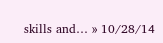skills and… » 10/28/14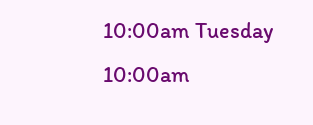10:00am Tuesday 10:00am